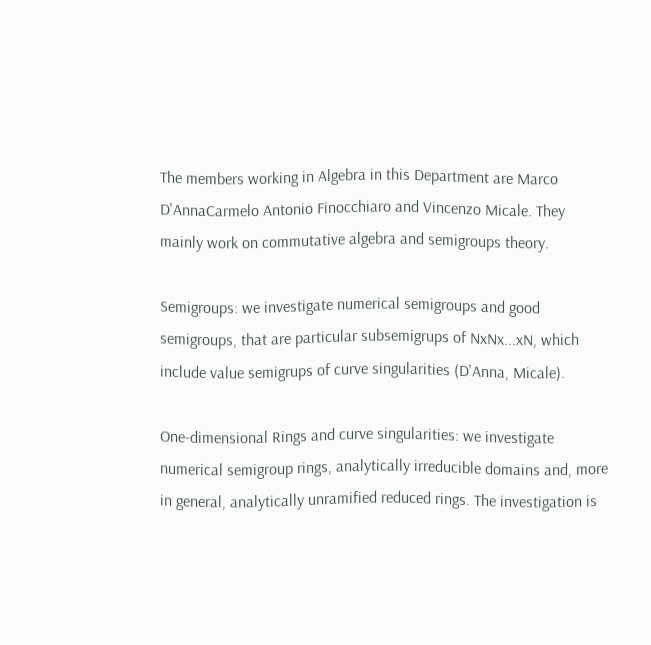The members working in Algebra in this Department are Marco D'AnnaCarmelo Antonio Finocchiaro and Vincenzo Micale. They mainly work on commutative algebra and semigroups theory.

Semigroups: we investigate numerical semigroups and good semigroups, that are particular subsemigrups of NxNx...xN, which include value semigrups of curve singularities (D'Anna, Micale).

One-dimensional Rings and curve singularities: we investigate numerical semigroup rings, analytically irreducible domains and, more in general, analytically unramified reduced rings. The investigation is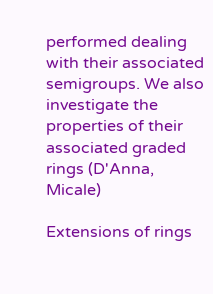performed dealing with their associated semigroups. We also investigate the properties of their associated graded rings (D'Anna, Micale)

Extensions of rings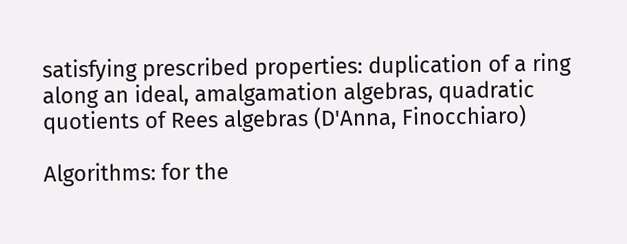satisfying prescribed properties: duplication of a ring along an ideal, amalgamation algebras, quadratic quotients of Rees algebras (D'Anna, Finocchiaro)

Algorithms: for the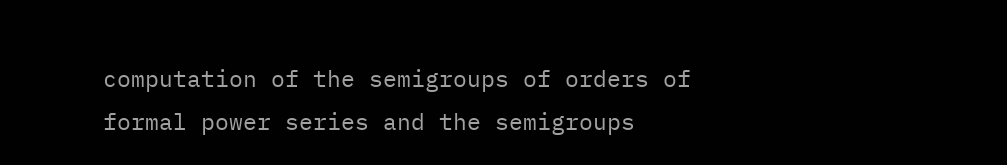computation of the semigroups of orders of formal power series and the semigroups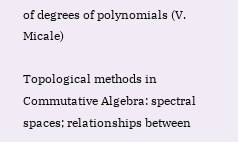of degrees of polynomials (V. Micale)

Topological methods in Commutative Algebra: spectral spaces; relationships between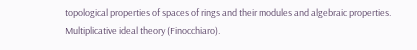topological properties of spaces of rings and their modules and algebraic properties. Multiplicative ideal theory (Finocchiaro).